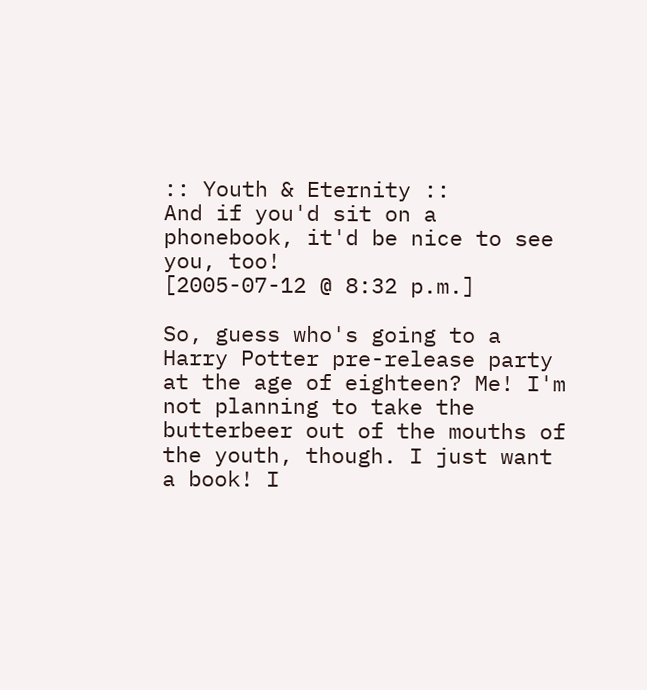:: Youth & Eternity ::
And if you'd sit on a phonebook, it'd be nice to see you, too!
[2005-07-12 @ 8:32 p.m.]

So, guess who's going to a Harry Potter pre-release party at the age of eighteen? Me! I'm not planning to take the butterbeer out of the mouths of the youth, though. I just want a book! I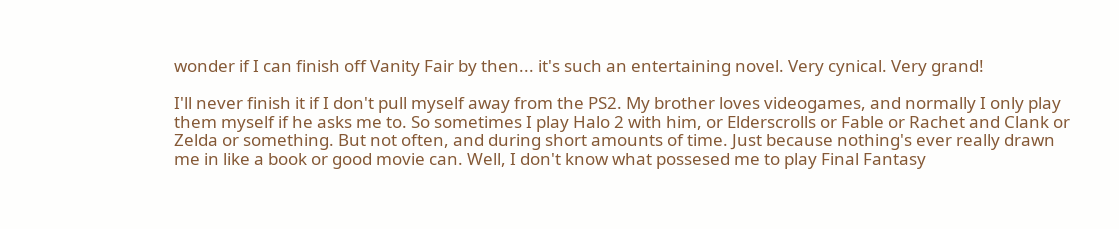wonder if I can finish off Vanity Fair by then... it's such an entertaining novel. Very cynical. Very grand!

I'll never finish it if I don't pull myself away from the PS2. My brother loves videogames, and normally I only play them myself if he asks me to. So sometimes I play Halo 2 with him, or Elderscrolls or Fable or Rachet and Clank or Zelda or something. But not often, and during short amounts of time. Just because nothing's ever really drawn me in like a book or good movie can. Well, I don't know what possesed me to play Final Fantasy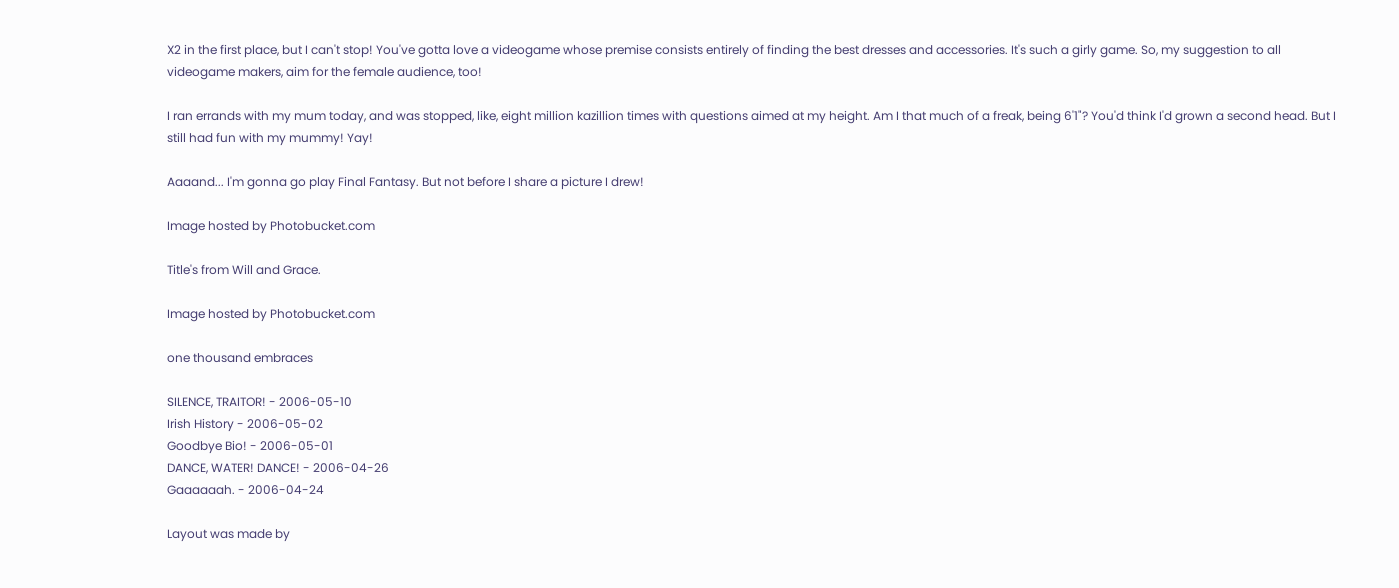X2 in the first place, but I can't stop! You've gotta love a videogame whose premise consists entirely of finding the best dresses and accessories. It's such a girly game. So, my suggestion to all videogame makers, aim for the female audience, too!

I ran errands with my mum today, and was stopped, like, eight million kazillion times with questions aimed at my height. Am I that much of a freak, being 6'1"? You'd think I'd grown a second head. But I still had fun with my mummy! Yay!

Aaaand... I'm gonna go play Final Fantasy. But not before I share a picture I drew!

Image hosted by Photobucket.com

Title's from Will and Grace.

Image hosted by Photobucket.com

one thousand embraces

SILENCE, TRAITOR! - 2006-05-10
Irish History - 2006-05-02
Goodbye Bio! - 2006-05-01
DANCE, WATER! DANCE! - 2006-04-26
Gaaaaaah. - 2006-04-24

Layout was made by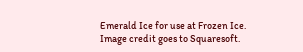Emerald Ice for use at Frozen Ice.
Image credit goes to Squaresoft.